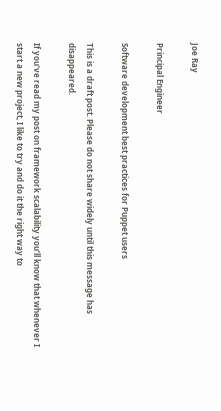Joe Ray

Principal Engineer

Software development best practices for Puppet users

This is a draft post. Please do not share widely until this message has disappeared.

If you’ve read my post on framework scalability you’ll know that whenever I start a new project, I like to try and do it the right way to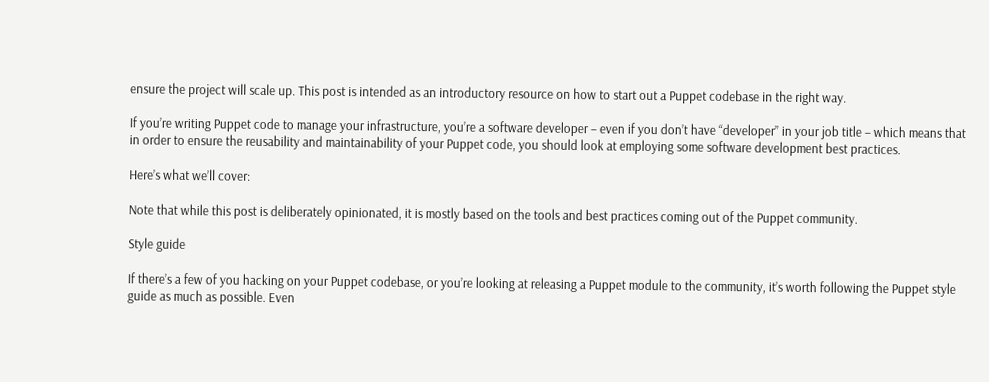ensure the project will scale up. This post is intended as an introductory resource on how to start out a Puppet codebase in the right way.

If you’re writing Puppet code to manage your infrastructure, you’re a software developer – even if you don’t have “developer” in your job title – which means that in order to ensure the reusability and maintainability of your Puppet code, you should look at employing some software development best practices.

Here’s what we’ll cover:

Note that while this post is deliberately opinionated, it is mostly based on the tools and best practices coming out of the Puppet community.

Style guide

If there’s a few of you hacking on your Puppet codebase, or you’re looking at releasing a Puppet module to the community, it’s worth following the Puppet style guide as much as possible. Even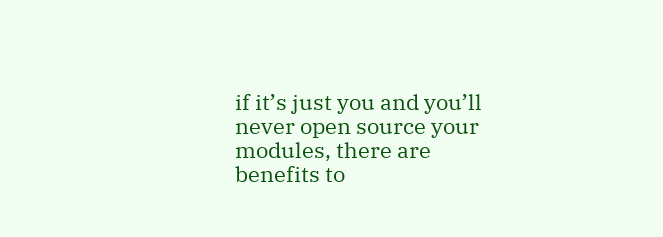if it’s just you and you’ll never open source your modules, there are benefits to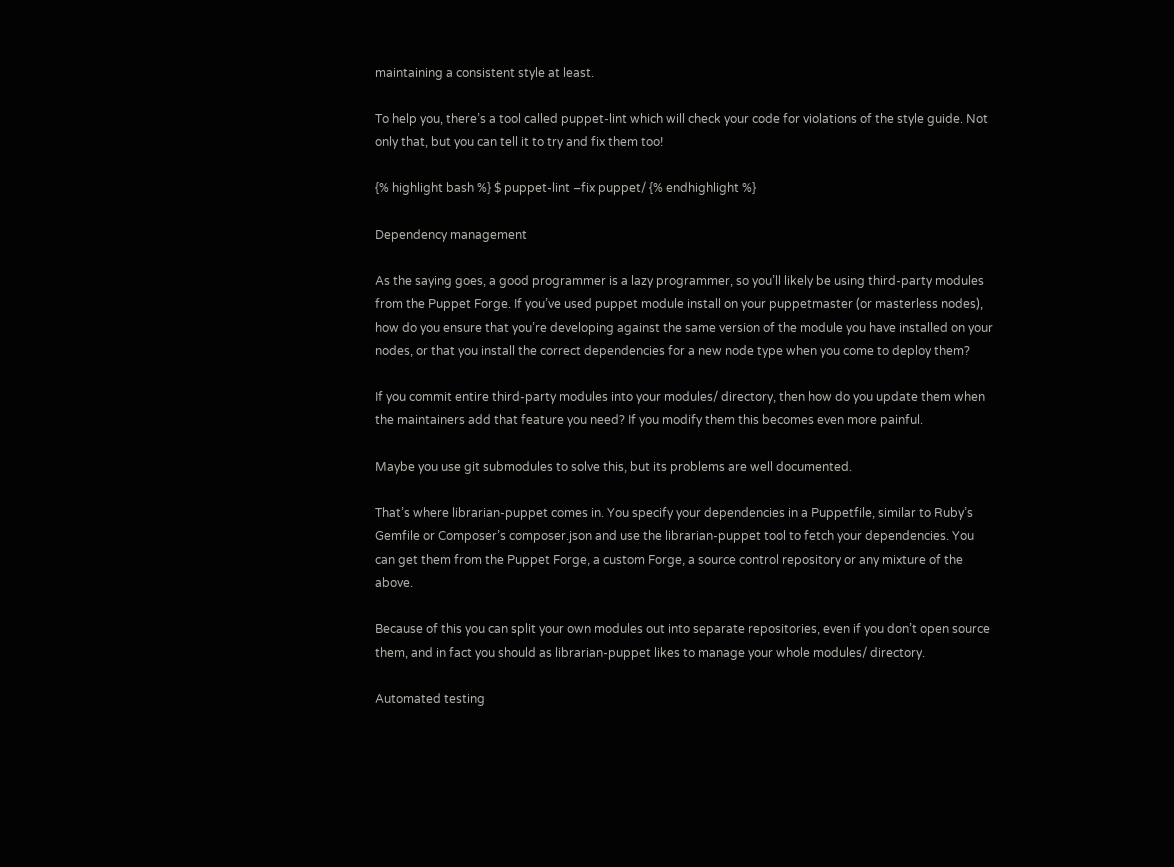maintaining a consistent style at least.

To help you, there’s a tool called puppet-lint which will check your code for violations of the style guide. Not only that, but you can tell it to try and fix them too!

{% highlight bash %} $ puppet-lint –fix puppet/ {% endhighlight %}

Dependency management

As the saying goes, a good programmer is a lazy programmer, so you’ll likely be using third-party modules from the Puppet Forge. If you’ve used puppet module install on your puppetmaster (or masterless nodes), how do you ensure that you’re developing against the same version of the module you have installed on your nodes, or that you install the correct dependencies for a new node type when you come to deploy them?

If you commit entire third-party modules into your modules/ directory, then how do you update them when the maintainers add that feature you need? If you modify them this becomes even more painful.

Maybe you use git submodules to solve this, but its problems are well documented.

That’s where librarian-puppet comes in. You specify your dependencies in a Puppetfile, similar to Ruby’s Gemfile or Composer’s composer.json and use the librarian-puppet tool to fetch your dependencies. You can get them from the Puppet Forge, a custom Forge, a source control repository or any mixture of the above.

Because of this you can split your own modules out into separate repositories, even if you don’t open source them, and in fact you should as librarian-puppet likes to manage your whole modules/ directory.

Automated testing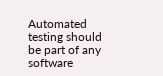Automated testing should be part of any software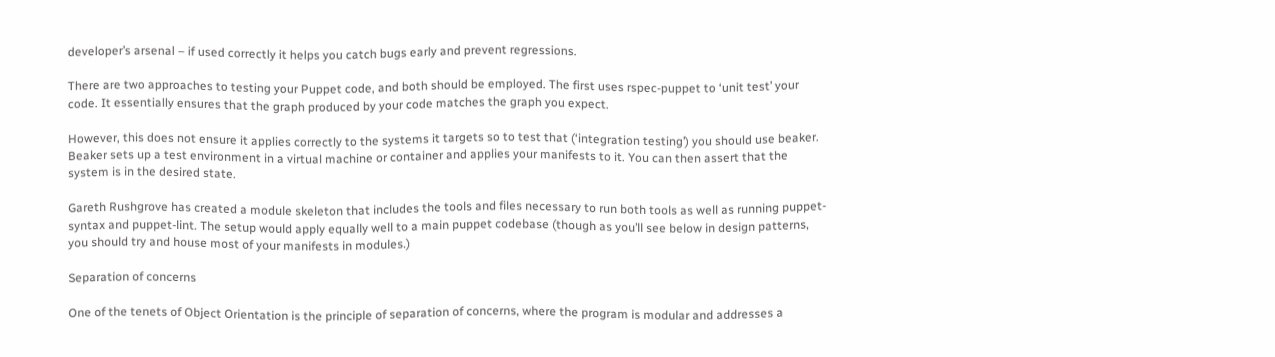developer’s arsenal – if used correctly it helps you catch bugs early and prevent regressions.

There are two approaches to testing your Puppet code, and both should be employed. The first uses rspec-puppet to ‘unit test’ your code. It essentially ensures that the graph produced by your code matches the graph you expect.

However, this does not ensure it applies correctly to the systems it targets so to test that (‘integration testing’) you should use beaker. Beaker sets up a test environment in a virtual machine or container and applies your manifests to it. You can then assert that the system is in the desired state.

Gareth Rushgrove has created a module skeleton that includes the tools and files necessary to run both tools as well as running puppet-syntax and puppet-lint. The setup would apply equally well to a main puppet codebase (though as you’ll see below in design patterns, you should try and house most of your manifests in modules.)

Separation of concerns

One of the tenets of Object Orientation is the principle of separation of concerns, where the program is modular and addresses a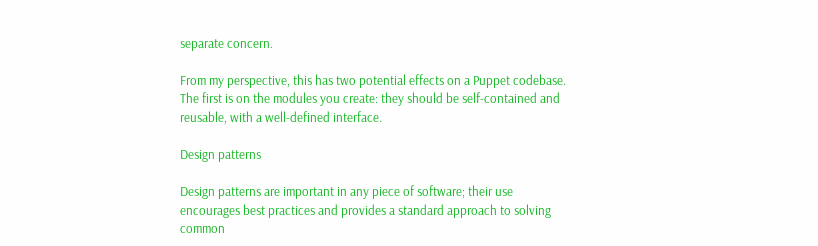separate concern.

From my perspective, this has two potential effects on a Puppet codebase. The first is on the modules you create: they should be self-contained and reusable, with a well-defined interface.

Design patterns

Design patterns are important in any piece of software; their use encourages best practices and provides a standard approach to solving common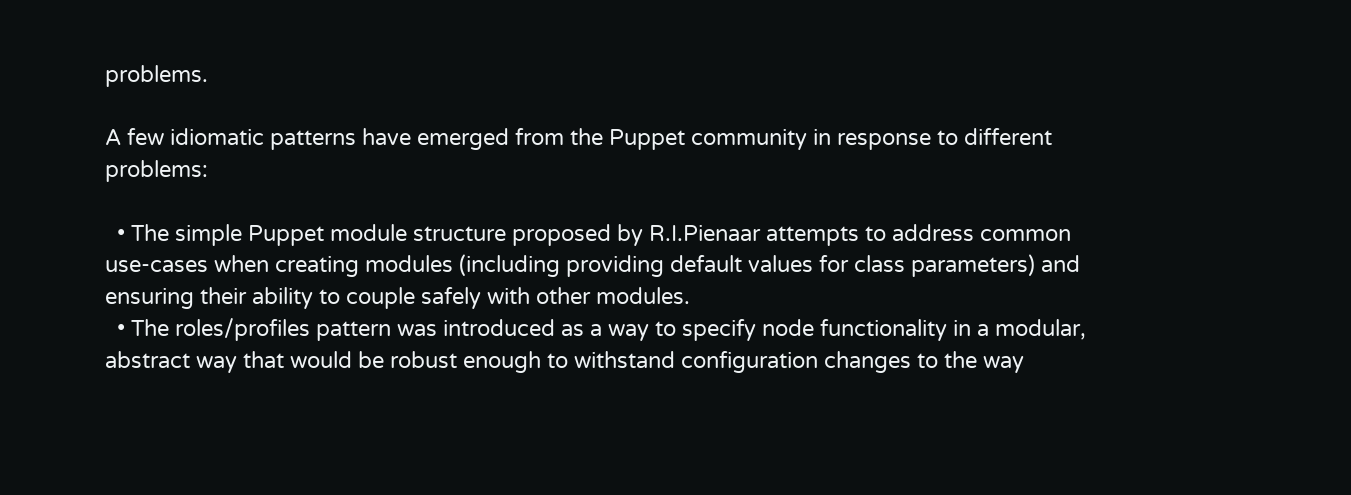problems.

A few idiomatic patterns have emerged from the Puppet community in response to different problems:

  • The simple Puppet module structure proposed by R.I.Pienaar attempts to address common use-cases when creating modules (including providing default values for class parameters) and ensuring their ability to couple safely with other modules.
  • The roles/profiles pattern was introduced as a way to specify node functionality in a modular, abstract way that would be robust enough to withstand configuration changes to the way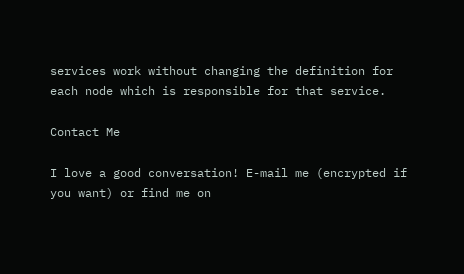services work without changing the definition for each node which is responsible for that service.

Contact Me

I love a good conversation! E-mail me (encrypted if you want) or find me on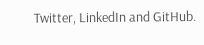Twitter, LinkedIn and GitHub.